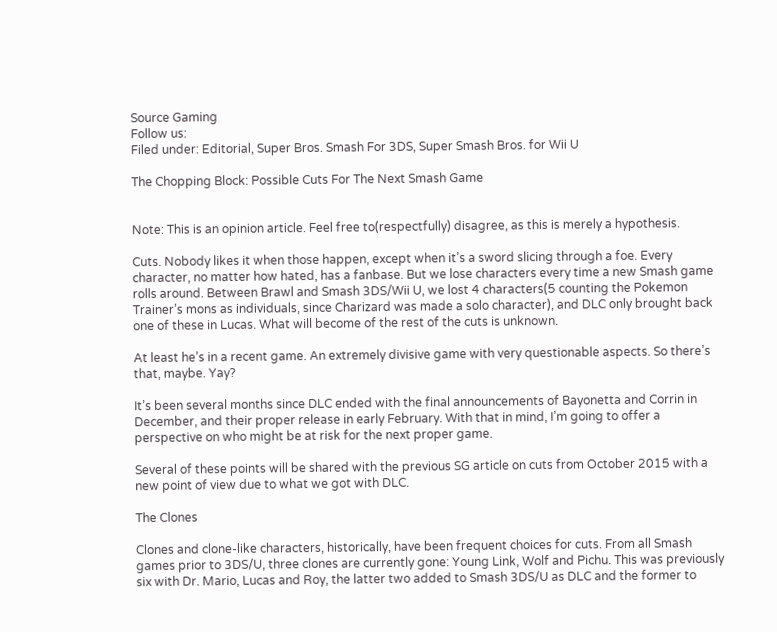Source Gaming
Follow us:
Filed under: Editorial, Super Bros. Smash For 3DS, Super Smash Bros. for Wii U

The Chopping Block: Possible Cuts For The Next Smash Game


Note: This is an opinion article. Feel free to(respectfully) disagree, as this is merely a hypothesis.

Cuts. Nobody likes it when those happen, except when it’s a sword slicing through a foe. Every character, no matter how hated, has a fanbase. But we lose characters every time a new Smash game rolls around. Between Brawl and Smash 3DS/Wii U, we lost 4 characters(5 counting the Pokemon Trainer’s mons as individuals, since Charizard was made a solo character), and DLC only brought back one of these in Lucas. What will become of the rest of the cuts is unknown.

At least he’s in a recent game. An extremely divisive game with very questionable aspects. So there’s that, maybe. Yay?

It’s been several months since DLC ended with the final announcements of Bayonetta and Corrin in December, and their proper release in early February. With that in mind, I’m going to offer a perspective on who might be at risk for the next proper game.

Several of these points will be shared with the previous SG article on cuts from October 2015 with a new point of view due to what we got with DLC.

The Clones

Clones and clone-like characters, historically, have been frequent choices for cuts. From all Smash games prior to 3DS/U, three clones are currently gone: Young Link, Wolf and Pichu. This was previously six with Dr. Mario, Lucas and Roy, the latter two added to Smash 3DS/U as DLC and the former to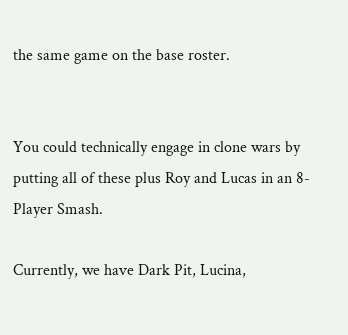the same game on the base roster.


You could technically engage in clone wars by putting all of these plus Roy and Lucas in an 8-Player Smash.

Currently, we have Dark Pit, Lucina,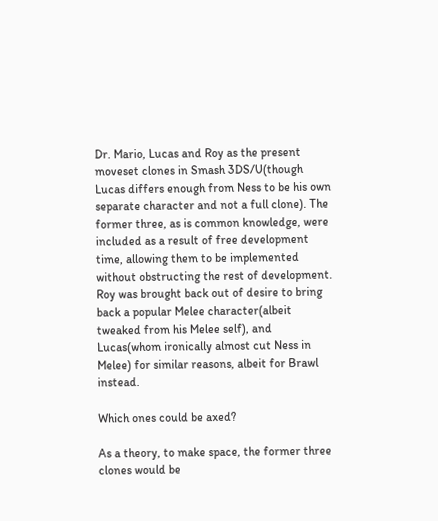Dr. Mario, Lucas and Roy as the present moveset clones in Smash 3DS/U(though Lucas differs enough from Ness to be his own separate character and not a full clone). The former three, as is common knowledge, were included as a result of free development time, allowing them to be implemented without obstructing the rest of development. Roy was brought back out of desire to bring back a popular Melee character(albeit tweaked from his Melee self), and Lucas(whom ironically almost cut Ness in Melee) for similar reasons, albeit for Brawl instead.

Which ones could be axed?

As a theory, to make space, the former three clones would be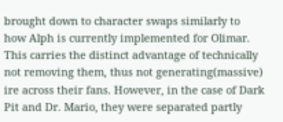brought down to character swaps similarly to how Alph is currently implemented for Olimar. This carries the distinct advantage of technically not removing them, thus not generating(massive) ire across their fans. However, in the case of Dark Pit and Dr. Mario, they were separated partly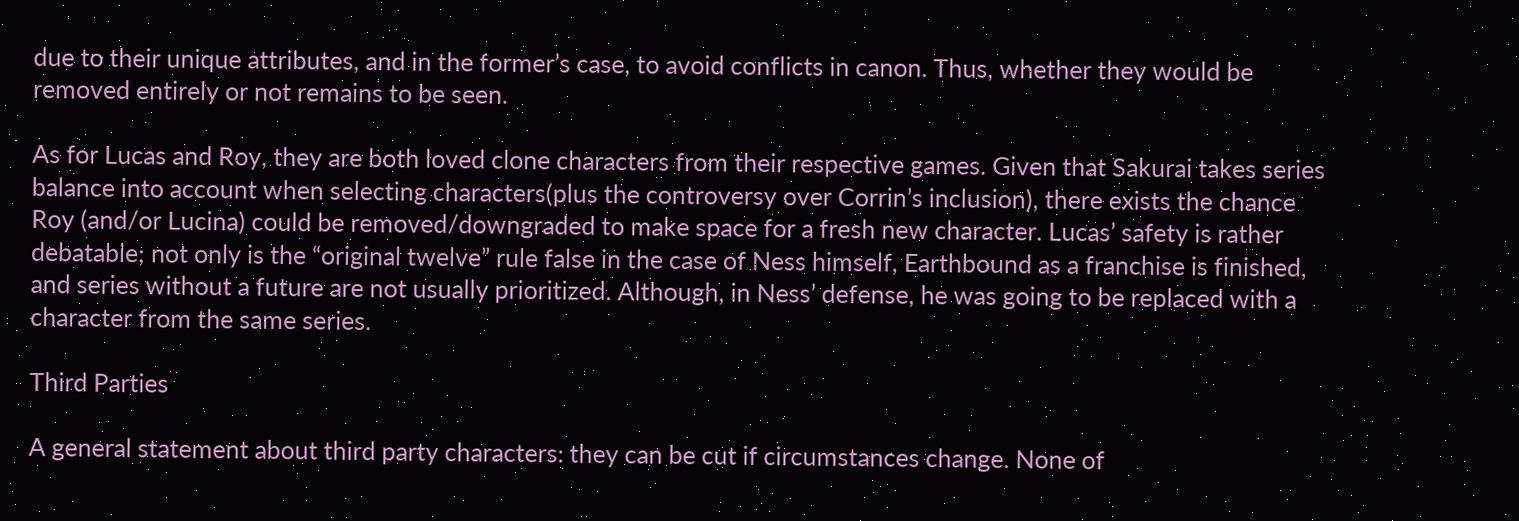due to their unique attributes, and in the former’s case, to avoid conflicts in canon. Thus, whether they would be removed entirely or not remains to be seen.

As for Lucas and Roy, they are both loved clone characters from their respective games. Given that Sakurai takes series balance into account when selecting characters(plus the controversy over Corrin’s inclusion), there exists the chance Roy (and/or Lucina) could be removed/downgraded to make space for a fresh new character. Lucas’ safety is rather debatable; not only is the “original twelve” rule false in the case of Ness himself, Earthbound as a franchise is finished, and series without a future are not usually prioritized. Although, in Ness’ defense, he was going to be replaced with a character from the same series.

Third Parties

A general statement about third party characters: they can be cut if circumstances change. None of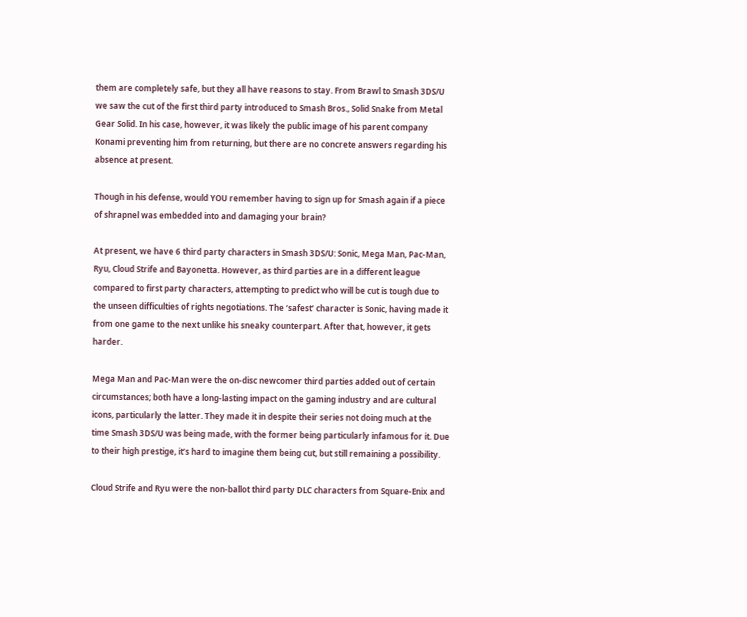them are completely safe, but they all have reasons to stay. From Brawl to Smash 3DS/U we saw the cut of the first third party introduced to Smash Bros., Solid Snake from Metal Gear Solid. In his case, however, it was likely the public image of his parent company Konami preventing him from returning, but there are no concrete answers regarding his absence at present.

Though in his defense, would YOU remember having to sign up for Smash again if a piece of shrapnel was embedded into and damaging your brain?

At present, we have 6 third party characters in Smash 3DS/U: Sonic, Mega Man, Pac-Man, Ryu, Cloud Strife and Bayonetta. However, as third parties are in a different league compared to first party characters, attempting to predict who will be cut is tough due to the unseen difficulties of rights negotiations. The ‘safest’ character is Sonic, having made it from one game to the next unlike his sneaky counterpart. After that, however, it gets harder.

Mega Man and Pac-Man were the on-disc newcomer third parties added out of certain circumstances; both have a long-lasting impact on the gaming industry and are cultural icons, particularly the latter. They made it in despite their series not doing much at the time Smash 3DS/U was being made, with the former being particularly infamous for it. Due to their high prestige, it’s hard to imagine them being cut, but still remaining a possibility.

Cloud Strife and Ryu were the non-ballot third party DLC characters from Square-Enix and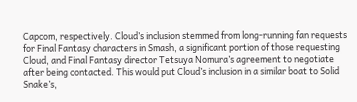Capcom, respectively. Cloud’s inclusion stemmed from long-running fan requests for Final Fantasy characters in Smash, a significant portion of those requesting Cloud, and Final Fantasy director Tetsuya Nomura’s agreement to negotiate after being contacted. This would put Cloud’s inclusion in a similar boat to Solid Snake’s,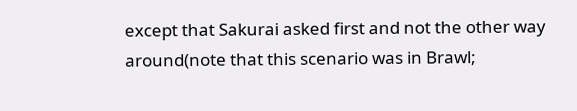except that Sakurai asked first and not the other way around(note that this scenario was in Brawl;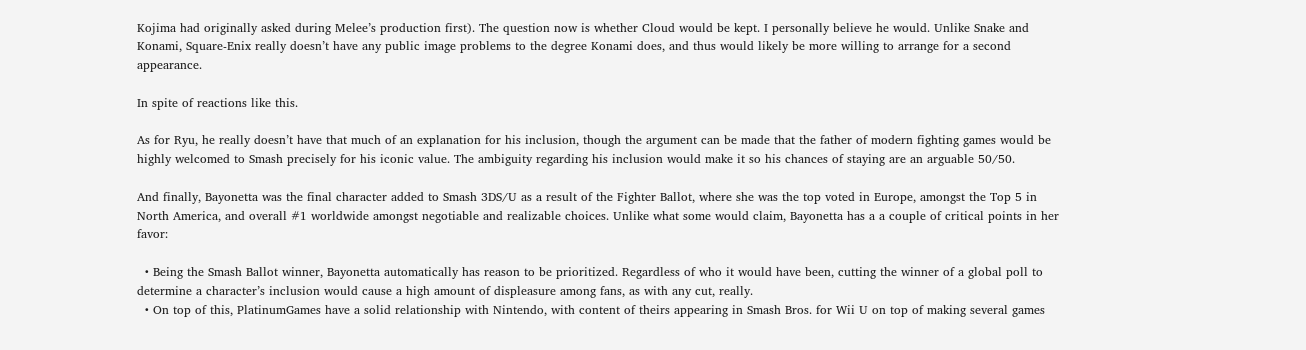Kojima had originally asked during Melee’s production first). The question now is whether Cloud would be kept. I personally believe he would. Unlike Snake and Konami, Square-Enix really doesn’t have any public image problems to the degree Konami does, and thus would likely be more willing to arrange for a second appearance.

In spite of reactions like this.

As for Ryu, he really doesn’t have that much of an explanation for his inclusion, though the argument can be made that the father of modern fighting games would be highly welcomed to Smash precisely for his iconic value. The ambiguity regarding his inclusion would make it so his chances of staying are an arguable 50/50.

And finally, Bayonetta was the final character added to Smash 3DS/U as a result of the Fighter Ballot, where she was the top voted in Europe, amongst the Top 5 in North America, and overall #1 worldwide amongst negotiable and realizable choices. Unlike what some would claim, Bayonetta has a a couple of critical points in her favor:

  • Being the Smash Ballot winner, Bayonetta automatically has reason to be prioritized. Regardless of who it would have been, cutting the winner of a global poll to determine a character’s inclusion would cause a high amount of displeasure among fans, as with any cut, really.
  • On top of this, PlatinumGames have a solid relationship with Nintendo, with content of theirs appearing in Smash Bros. for Wii U on top of making several games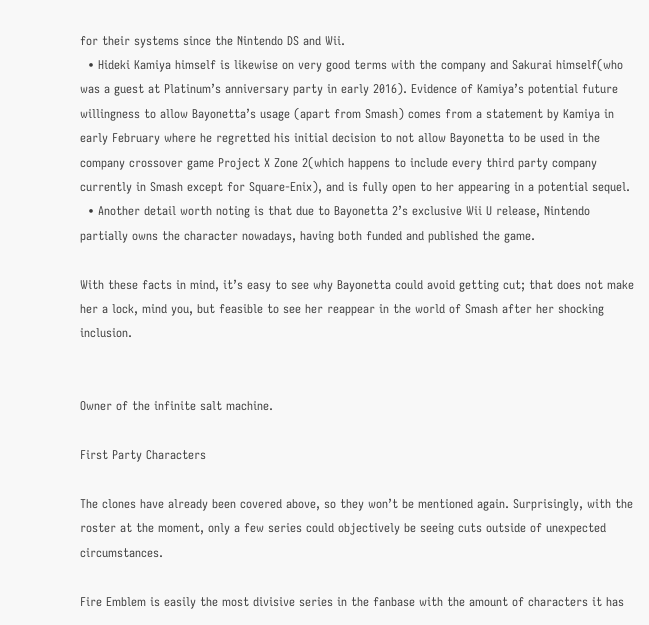for their systems since the Nintendo DS and Wii.
  • Hideki Kamiya himself is likewise on very good terms with the company and Sakurai himself(who was a guest at Platinum’s anniversary party in early 2016). Evidence of Kamiya’s potential future willingness to allow Bayonetta’s usage (apart from Smash) comes from a statement by Kamiya in early February where he regretted his initial decision to not allow Bayonetta to be used in the company crossover game Project X Zone 2(which happens to include every third party company currently in Smash except for Square-Enix), and is fully open to her appearing in a potential sequel.
  • Another detail worth noting is that due to Bayonetta 2’s exclusive Wii U release, Nintendo partially owns the character nowadays, having both funded and published the game.

With these facts in mind, it’s easy to see why Bayonetta could avoid getting cut; that does not make her a lock, mind you, but feasible to see her reappear in the world of Smash after her shocking inclusion.


Owner of the infinite salt machine.

First Party Characters

The clones have already been covered above, so they won’t be mentioned again. Surprisingly, with the roster at the moment, only a few series could objectively be seeing cuts outside of unexpected circumstances.

Fire Emblem is easily the most divisive series in the fanbase with the amount of characters it has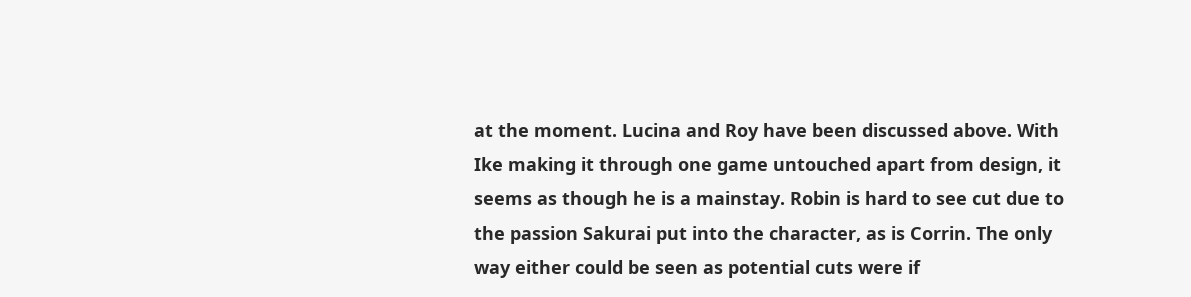at the moment. Lucina and Roy have been discussed above. With Ike making it through one game untouched apart from design, it seems as though he is a mainstay. Robin is hard to see cut due to the passion Sakurai put into the character, as is Corrin. The only way either could be seen as potential cuts were if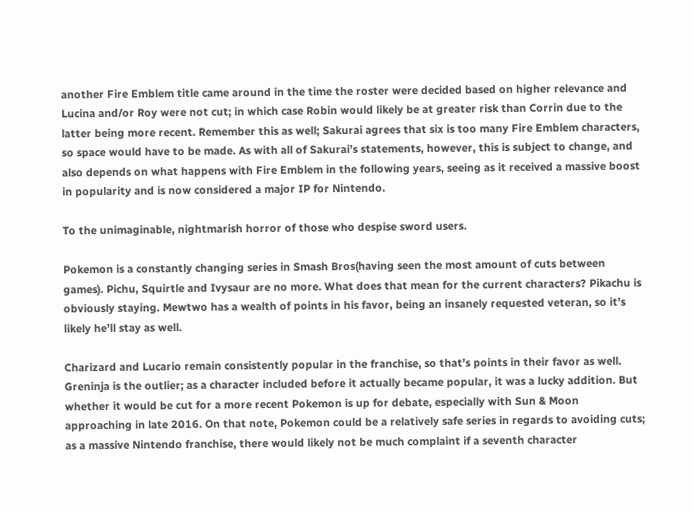another Fire Emblem title came around in the time the roster were decided based on higher relevance and Lucina and/or Roy were not cut; in which case Robin would likely be at greater risk than Corrin due to the latter being more recent. Remember this as well; Sakurai agrees that six is too many Fire Emblem characters, so space would have to be made. As with all of Sakurai’s statements, however, this is subject to change, and also depends on what happens with Fire Emblem in the following years, seeing as it received a massive boost in popularity and is now considered a major IP for Nintendo.

To the unimaginable, nightmarish horror of those who despise sword users.

Pokemon is a constantly changing series in Smash Bros(having seen the most amount of cuts between games). Pichu, Squirtle and Ivysaur are no more. What does that mean for the current characters? Pikachu is obviously staying. Mewtwo has a wealth of points in his favor, being an insanely requested veteran, so it’s likely he’ll stay as well.

Charizard and Lucario remain consistently popular in the franchise, so that’s points in their favor as well. Greninja is the outlier; as a character included before it actually became popular, it was a lucky addition. But whether it would be cut for a more recent Pokemon is up for debate, especially with Sun & Moon approaching in late 2016. On that note, Pokemon could be a relatively safe series in regards to avoiding cuts; as a massive Nintendo franchise, there would likely not be much complaint if a seventh character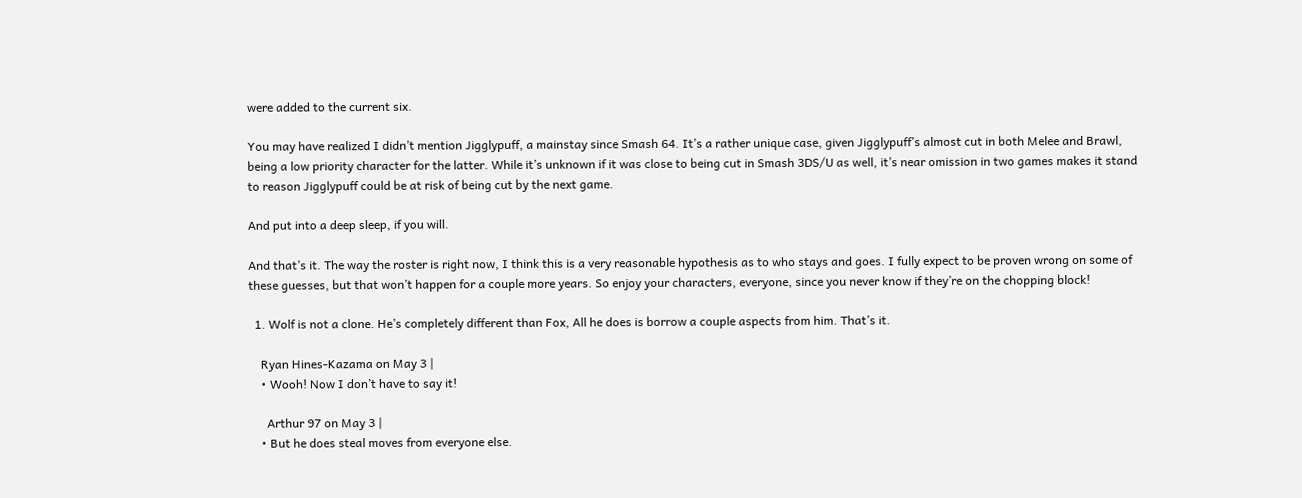were added to the current six.

You may have realized I didn’t mention Jigglypuff, a mainstay since Smash 64. It’s a rather unique case, given Jigglypuff’s almost cut in both Melee and Brawl, being a low priority character for the latter. While it’s unknown if it was close to being cut in Smash 3DS/U as well, it’s near omission in two games makes it stand to reason Jigglypuff could be at risk of being cut by the next game.

And put into a deep sleep, if you will.

And that’s it. The way the roster is right now, I think this is a very reasonable hypothesis as to who stays and goes. I fully expect to be proven wrong on some of these guesses, but that won’t happen for a couple more years. So enjoy your characters, everyone, since you never know if they’re on the chopping block!

  1. Wolf is not a clone. He’s completely different than Fox, All he does is borrow a couple aspects from him. That’s it.

    Ryan Hines-Kazama on May 3 |
    • Wooh! Now I don’t have to say it!

      Arthur 97 on May 3 |
    • But he does steal moves from everyone else.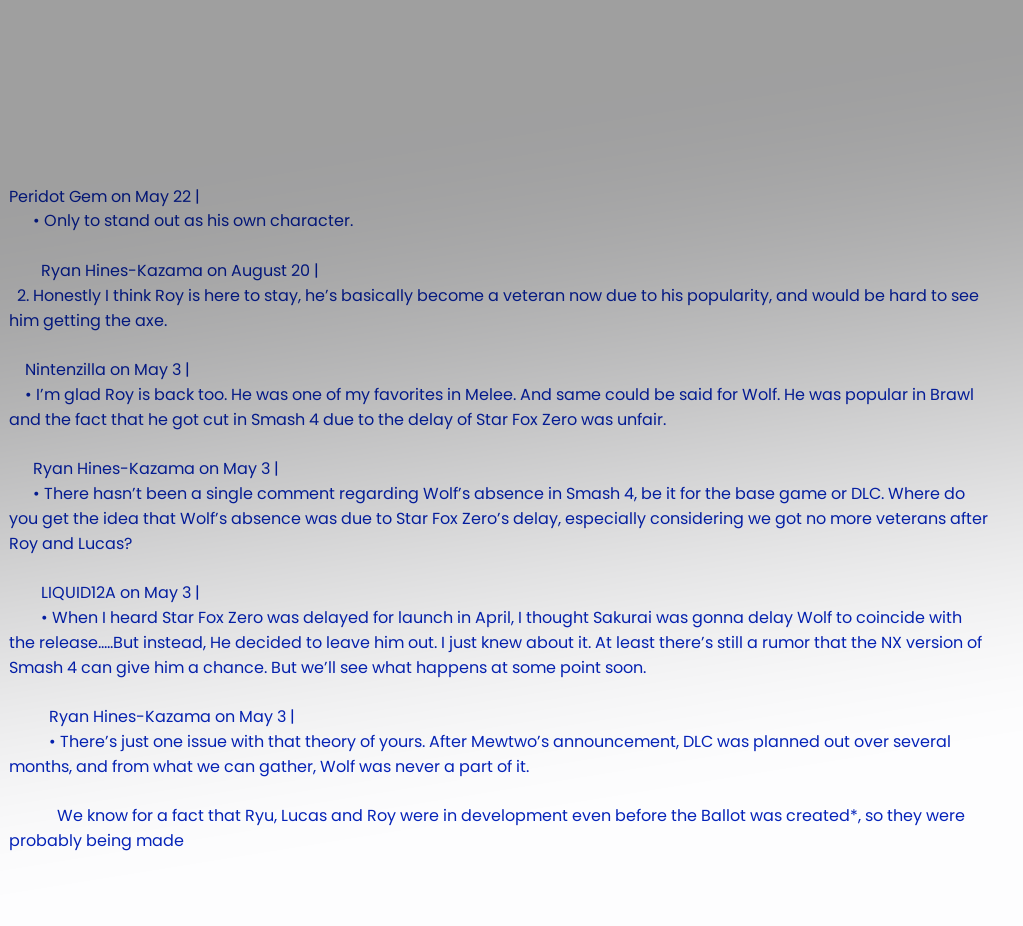Peridot Gem on May 22 |
      • Only to stand out as his own character.

        Ryan Hines-Kazama on August 20 |
  2. Honestly I think Roy is here to stay, he’s basically become a veteran now due to his popularity, and would be hard to see him getting the axe.

    Nintenzilla on May 3 |
    • I’m glad Roy is back too. He was one of my favorites in Melee. And same could be said for Wolf. He was popular in Brawl and the fact that he got cut in Smash 4 due to the delay of Star Fox Zero was unfair.

      Ryan Hines-Kazama on May 3 |
      • There hasn’t been a single comment regarding Wolf’s absence in Smash 4, be it for the base game or DLC. Where do you get the idea that Wolf’s absence was due to Star Fox Zero’s delay, especially considering we got no more veterans after Roy and Lucas?

        LIQUID12A on May 3 |
        • When I heard Star Fox Zero was delayed for launch in April, I thought Sakurai was gonna delay Wolf to coincide with the release…..But instead, He decided to leave him out. I just knew about it. At least there’s still a rumor that the NX version of Smash 4 can give him a chance. But we’ll see what happens at some point soon.

          Ryan Hines-Kazama on May 3 |
          • There’s just one issue with that theory of yours. After Mewtwo’s announcement, DLC was planned out over several months, and from what we can gather, Wolf was never a part of it.

            We know for a fact that Ryu, Lucas and Roy were in development even before the Ballot was created*, so they were probably being made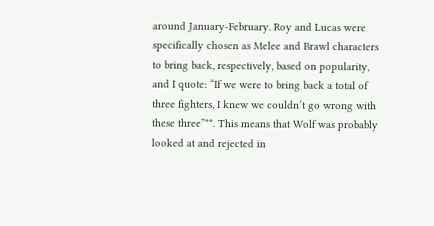around January-February. Roy and Lucas were specifically chosen as Melee and Brawl characters to bring back, respectively, based on popularity, and I quote: “If we were to bring back a total of three fighters, I knew we couldn’t go wrong with these three”**. This means that Wolf was probably looked at and rejected in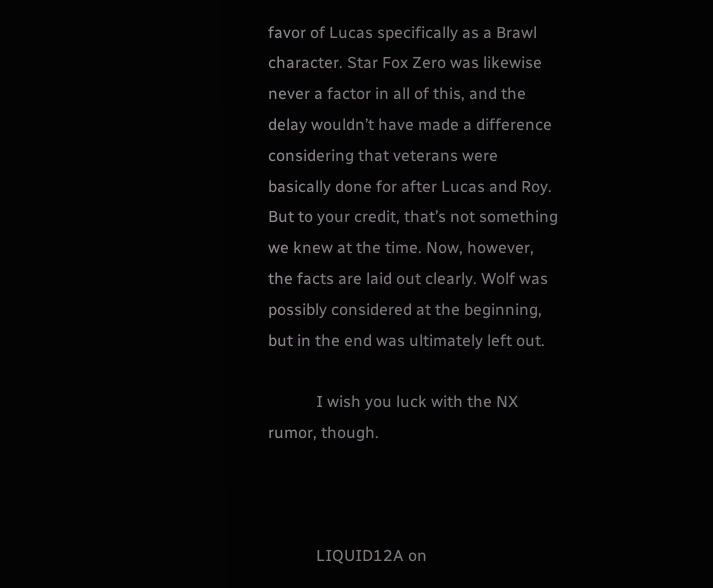favor of Lucas specifically as a Brawl character. Star Fox Zero was likewise never a factor in all of this, and the delay wouldn’t have made a difference considering that veterans were basically done for after Lucas and Roy. But to your credit, that’s not something we knew at the time. Now, however, the facts are laid out clearly. Wolf was possibly considered at the beginning, but in the end was ultimately left out.

            I wish you luck with the NX rumor, though.



            LIQUID12A on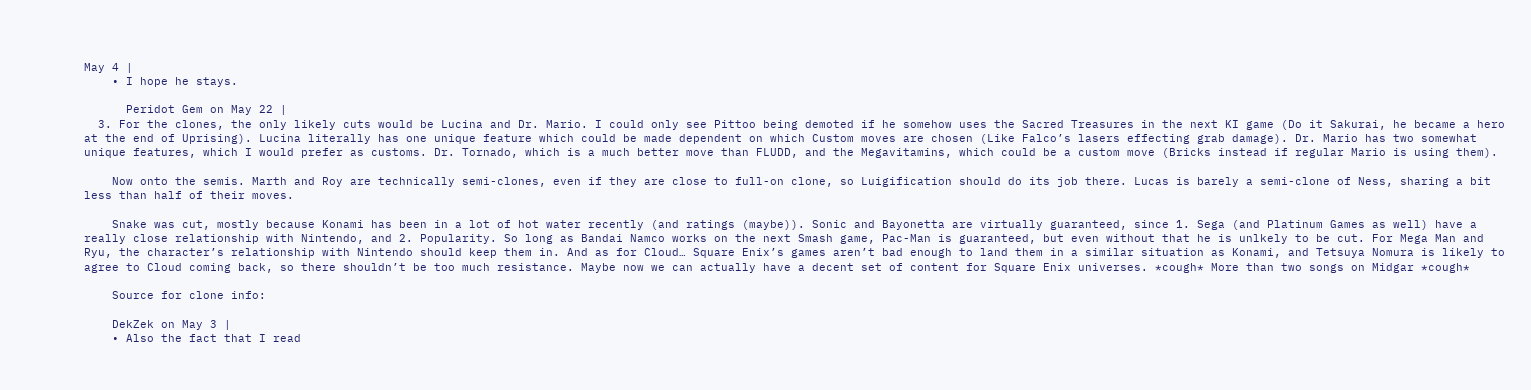May 4 |
    • I hope he stays.

      Peridot Gem on May 22 |
  3. For the clones, the only likely cuts would be Lucina and Dr. Mario. I could only see Pittoo being demoted if he somehow uses the Sacred Treasures in the next KI game (Do it Sakurai, he became a hero at the end of Uprising). Lucina literally has one unique feature which could be made dependent on which Custom moves are chosen (Like Falco’s lasers effecting grab damage). Dr. Mario has two somewhat unique features, which I would prefer as customs. Dr. Tornado, which is a much better move than FLUDD, and the Megavitamins, which could be a custom move (Bricks instead if regular Mario is using them).

    Now onto the semis. Marth and Roy are technically semi-clones, even if they are close to full-on clone, so Luigification should do its job there. Lucas is barely a semi-clone of Ness, sharing a bit less than half of their moves.

    Snake was cut, mostly because Konami has been in a lot of hot water recently (and ratings (maybe)). Sonic and Bayonetta are virtually guaranteed, since 1. Sega (and Platinum Games as well) have a really close relationship with Nintendo, and 2. Popularity. So long as Bandai Namco works on the next Smash game, Pac-Man is guaranteed, but even without that he is unlkely to be cut. For Mega Man and Ryu, the character’s relationship with Nintendo should keep them in. And as for Cloud… Square Enix’s games aren’t bad enough to land them in a similar situation as Konami, and Tetsuya Nomura is likely to agree to Cloud coming back, so there shouldn’t be too much resistance. Maybe now we can actually have a decent set of content for Square Enix universes. *cough* More than two songs on Midgar *cough*

    Source for clone info:

    DekZek on May 3 |
    • Also the fact that I read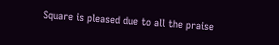Square is pleased due to all the praise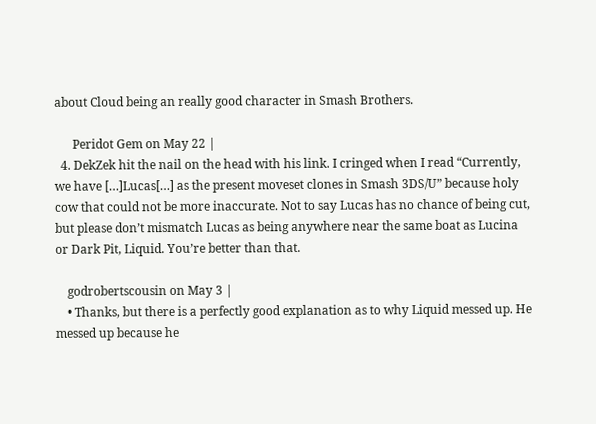about Cloud being an really good character in Smash Brothers.

      Peridot Gem on May 22 |
  4. DekZek hit the nail on the head with his link. I cringed when I read “Currently, we have […]Lucas[…] as the present moveset clones in Smash 3DS/U” because holy cow that could not be more inaccurate. Not to say Lucas has no chance of being cut, but please don’t mismatch Lucas as being anywhere near the same boat as Lucina or Dark Pit, Liquid. You’re better than that.

    godrobertscousin on May 3 |
    • Thanks, but there is a perfectly good explanation as to why Liquid messed up. He messed up because he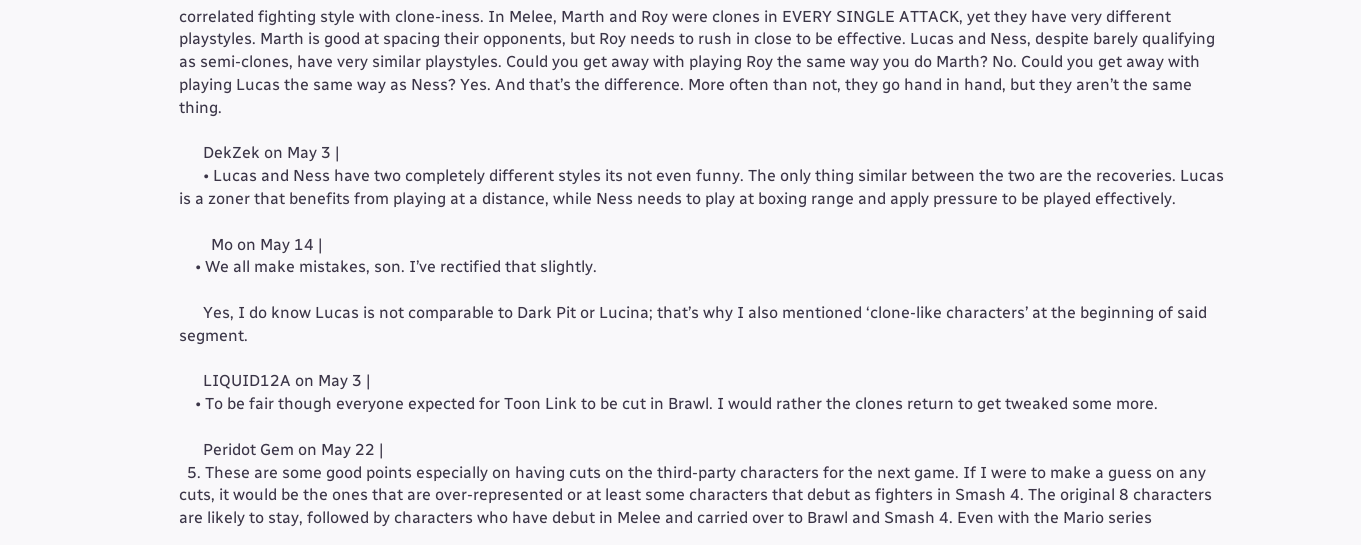correlated fighting style with clone-iness. In Melee, Marth and Roy were clones in EVERY SINGLE ATTACK, yet they have very different playstyles. Marth is good at spacing their opponents, but Roy needs to rush in close to be effective. Lucas and Ness, despite barely qualifying as semi-clones, have very similar playstyles. Could you get away with playing Roy the same way you do Marth? No. Could you get away with playing Lucas the same way as Ness? Yes. And that’s the difference. More often than not, they go hand in hand, but they aren’t the same thing.

      DekZek on May 3 |
      • Lucas and Ness have two completely different styles its not even funny. The only thing similar between the two are the recoveries. Lucas is a zoner that benefits from playing at a distance, while Ness needs to play at boxing range and apply pressure to be played effectively.

        Mo on May 14 |
    • We all make mistakes, son. I’ve rectified that slightly.

      Yes, I do know Lucas is not comparable to Dark Pit or Lucina; that’s why I also mentioned ‘clone-like characters’ at the beginning of said segment.

      LIQUID12A on May 3 |
    • To be fair though everyone expected for Toon Link to be cut in Brawl. I would rather the clones return to get tweaked some more.

      Peridot Gem on May 22 |
  5. These are some good points especially on having cuts on the third-party characters for the next game. If I were to make a guess on any cuts, it would be the ones that are over-represented or at least some characters that debut as fighters in Smash 4. The original 8 characters are likely to stay, followed by characters who have debut in Melee and carried over to Brawl and Smash 4. Even with the Mario series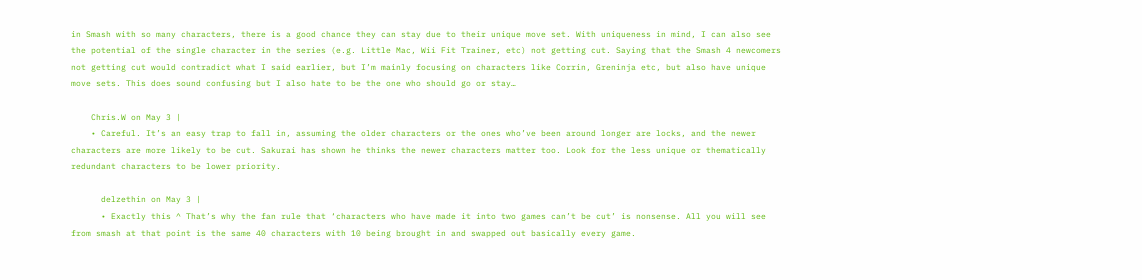in Smash with so many characters, there is a good chance they can stay due to their unique move set. With uniqueness in mind, I can also see the potential of the single character in the series (e.g. Little Mac, Wii Fit Trainer, etc) not getting cut. Saying that the Smash 4 newcomers not getting cut would contradict what I said earlier, but I’m mainly focusing on characters like Corrin, Greninja etc, but also have unique move sets. This does sound confusing but I also hate to be the one who should go or stay…

    Chris.W on May 3 |
    • Careful. It’s an easy trap to fall in, assuming the older characters or the ones who’ve been around longer are locks, and the newer characters are more likely to be cut. Sakurai has shown he thinks the newer characters matter too. Look for the less unique or thematically redundant characters to be lower priority.

      delzethin on May 3 |
      • Exactly this ^ That’s why the fan rule that ‘characters who have made it into two games can’t be cut’ is nonsense. All you will see from smash at that point is the same 40 characters with 10 being brought in and swapped out basically every game.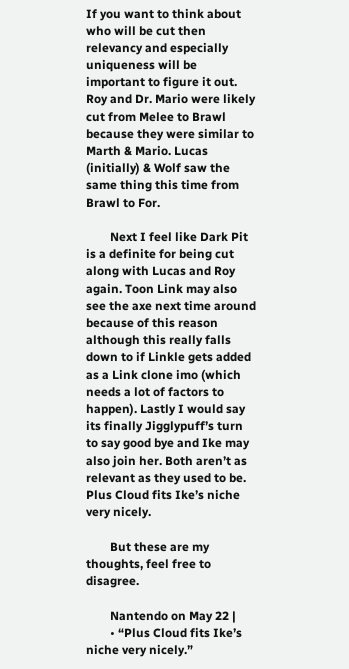If you want to think about who will be cut then relevancy and especially uniqueness will be important to figure it out. Roy and Dr. Mario were likely cut from Melee to Brawl because they were similar to Marth & Mario. Lucas (initially) & Wolf saw the same thing this time from Brawl to For.

        Next I feel like Dark Pit is a definite for being cut along with Lucas and Roy again. Toon Link may also see the axe next time around because of this reason although this really falls down to if Linkle gets added as a Link clone imo (which needs a lot of factors to happen). Lastly I would say its finally Jigglypuff’s turn to say good bye and Ike may also join her. Both aren’t as relevant as they used to be. Plus Cloud fits Ike’s niche very nicely.

        But these are my thoughts, feel free to disagree.

        Nantendo on May 22 |
        • “Plus Cloud fits Ike’s niche very nicely.”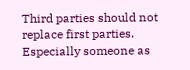Third parties should not replace first parties. Especially someone as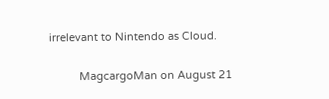irrelevant to Nintendo as Cloud.

          MagcargoMan on August 21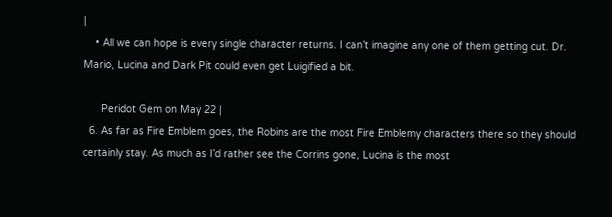|
    • All we can hope is every single character returns. I can’t imagine any one of them getting cut. Dr. Mario, Lucina and Dark Pit could even get Luigified a bit.

      Peridot Gem on May 22 |
  6. As far as Fire Emblem goes, the Robins are the most Fire Emblemy characters there so they should certainly stay. As much as I’d rather see the Corrins gone, Lucina is the most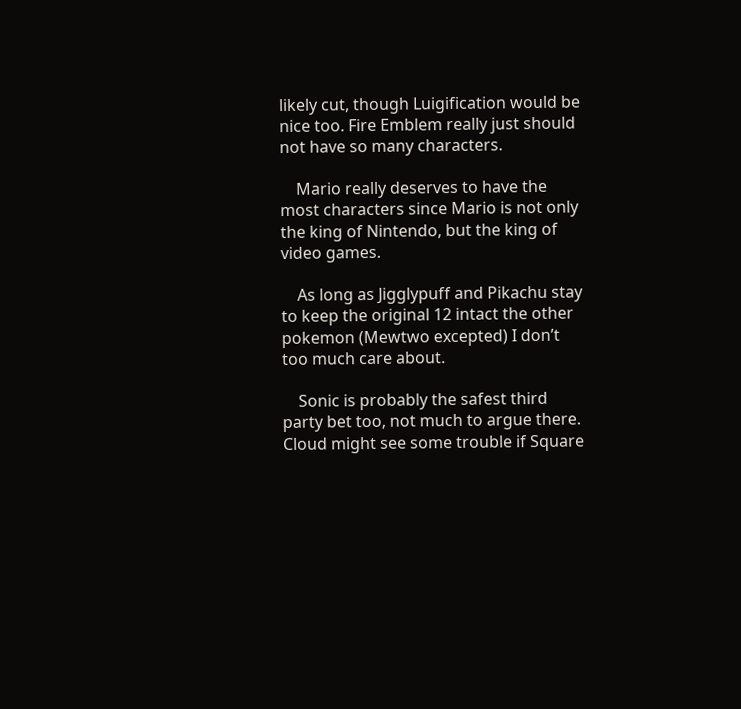likely cut, though Luigification would be nice too. Fire Emblem really just should not have so many characters.

    Mario really deserves to have the most characters since Mario is not only the king of Nintendo, but the king of video games.

    As long as Jigglypuff and Pikachu stay to keep the original 12 intact the other pokemon (Mewtwo excepted) I don’t too much care about.

    Sonic is probably the safest third party bet too, not much to argue there. Cloud might see some trouble if Square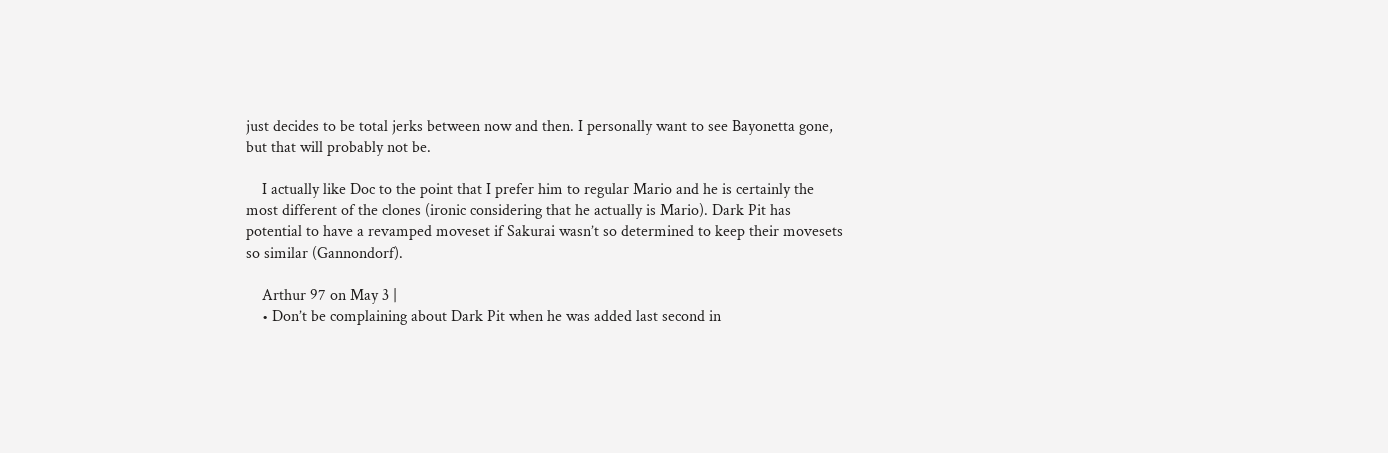just decides to be total jerks between now and then. I personally want to see Bayonetta gone, but that will probably not be.

    I actually like Doc to the point that I prefer him to regular Mario and he is certainly the most different of the clones (ironic considering that he actually is Mario). Dark Pit has potential to have a revamped moveset if Sakurai wasn’t so determined to keep their movesets so similar (Gannondorf).

    Arthur 97 on May 3 |
    • Don’t be complaining about Dark Pit when he was added last second in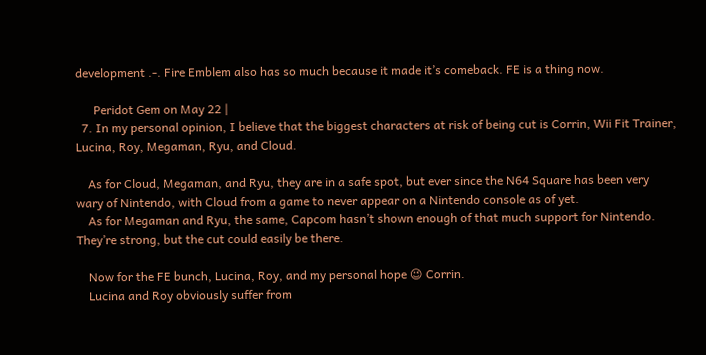development .-. Fire Emblem also has so much because it made it’s comeback. FE is a thing now.

      Peridot Gem on May 22 |
  7. In my personal opinion, I believe that the biggest characters at risk of being cut is Corrin, Wii Fit Trainer, Lucina, Roy, Megaman, Ryu, and Cloud.

    As for Cloud, Megaman, and Ryu, they are in a safe spot, but ever since the N64 Square has been very wary of Nintendo, with Cloud from a game to never appear on a Nintendo console as of yet.
    As for Megaman and Ryu, the same, Capcom hasn’t shown enough of that much support for Nintendo. They’re strong, but the cut could easily be there.

    Now for the FE bunch, Lucina, Roy, and my personal hope 😉 Corrin.
    Lucina and Roy obviously suffer from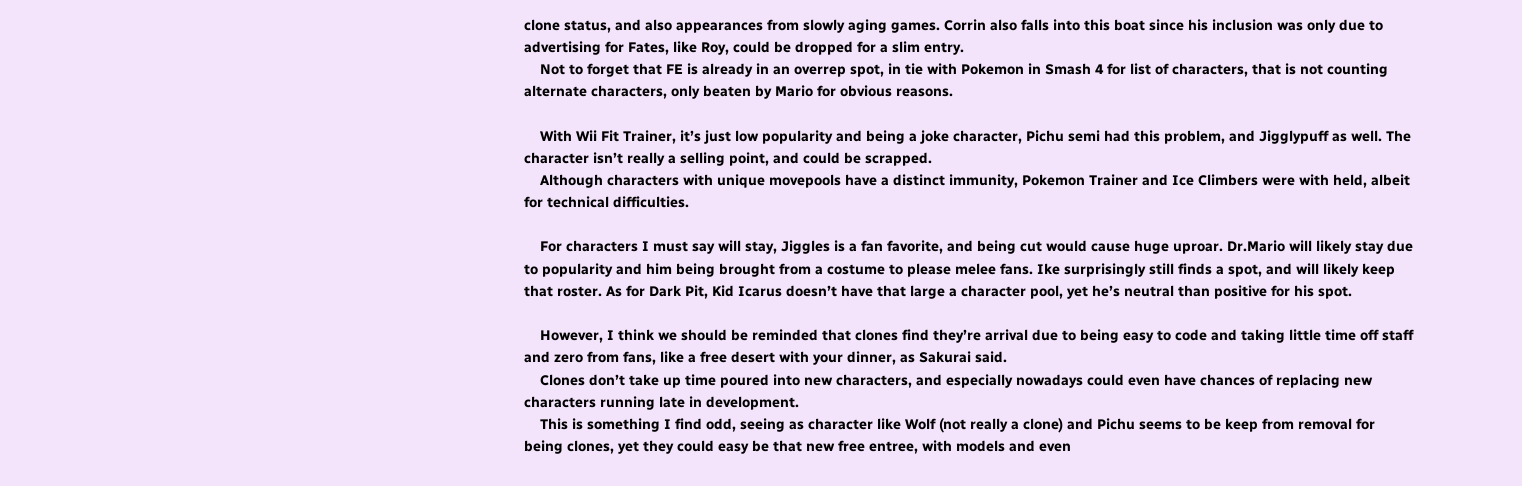clone status, and also appearances from slowly aging games. Corrin also falls into this boat since his inclusion was only due to advertising for Fates, like Roy, could be dropped for a slim entry.
    Not to forget that FE is already in an overrep spot, in tie with Pokemon in Smash 4 for list of characters, that is not counting alternate characters, only beaten by Mario for obvious reasons.

    With Wii Fit Trainer, it’s just low popularity and being a joke character, Pichu semi had this problem, and Jigglypuff as well. The character isn’t really a selling point, and could be scrapped.
    Although characters with unique movepools have a distinct immunity, Pokemon Trainer and Ice Climbers were with held, albeit for technical difficulties.

    For characters I must say will stay, Jiggles is a fan favorite, and being cut would cause huge uproar. Dr.Mario will likely stay due to popularity and him being brought from a costume to please melee fans. Ike surprisingly still finds a spot, and will likely keep that roster. As for Dark Pit, Kid Icarus doesn’t have that large a character pool, yet he’s neutral than positive for his spot.

    However, I think we should be reminded that clones find they’re arrival due to being easy to code and taking little time off staff and zero from fans, like a free desert with your dinner, as Sakurai said.
    Clones don’t take up time poured into new characters, and especially nowadays could even have chances of replacing new characters running late in development.
    This is something I find odd, seeing as character like Wolf (not really a clone) and Pichu seems to be keep from removal for being clones, yet they could easy be that new free entree, with models and even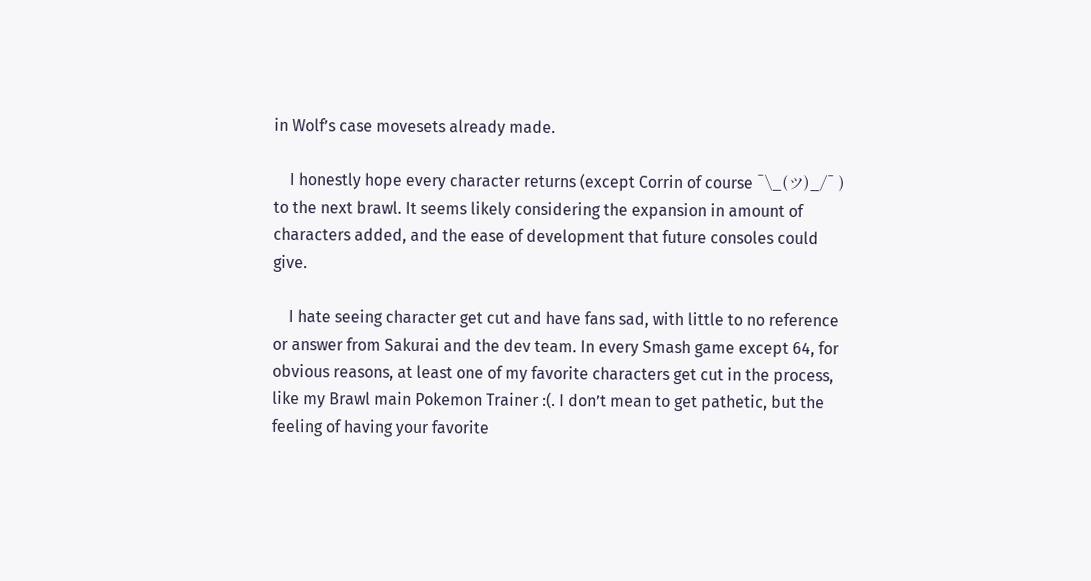in Wolf’s case movesets already made.

    I honestly hope every character returns (except Corrin of course ¯\_(ツ)_/¯ ) to the next brawl. It seems likely considering the expansion in amount of characters added, and the ease of development that future consoles could give.

    I hate seeing character get cut and have fans sad, with little to no reference or answer from Sakurai and the dev team. In every Smash game except 64, for obvious reasons, at least one of my favorite characters get cut in the process, like my Brawl main Pokemon Trainer :(. I don’t mean to get pathetic, but the feeling of having your favorite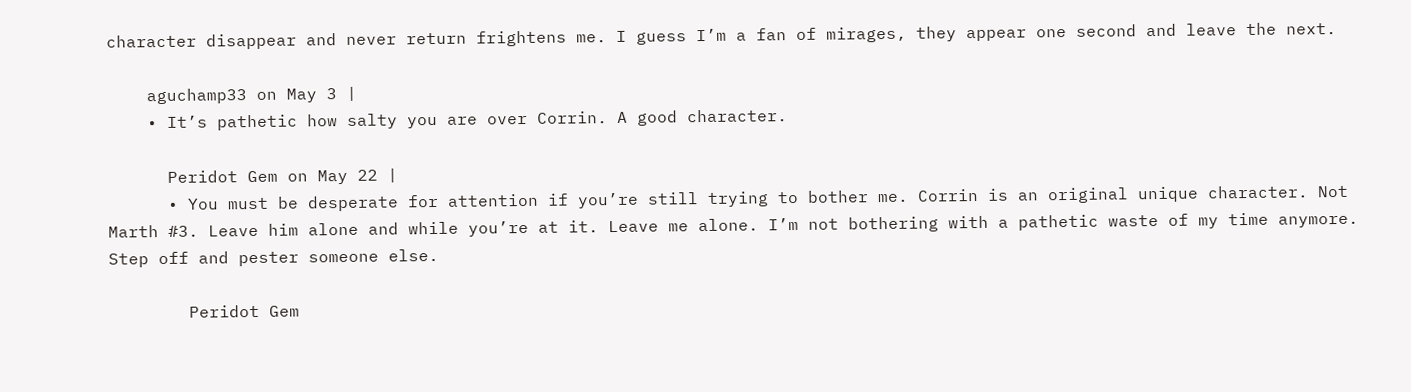character disappear and never return frightens me. I guess I’m a fan of mirages, they appear one second and leave the next.

    aguchamp33 on May 3 |
    • It’s pathetic how salty you are over Corrin. A good character.

      Peridot Gem on May 22 |
      • You must be desperate for attention if you’re still trying to bother me. Corrin is an original unique character. Not Marth #3. Leave him alone and while you’re at it. Leave me alone. I’m not bothering with a pathetic waste of my time anymore. Step off and pester someone else.

        Peridot Gem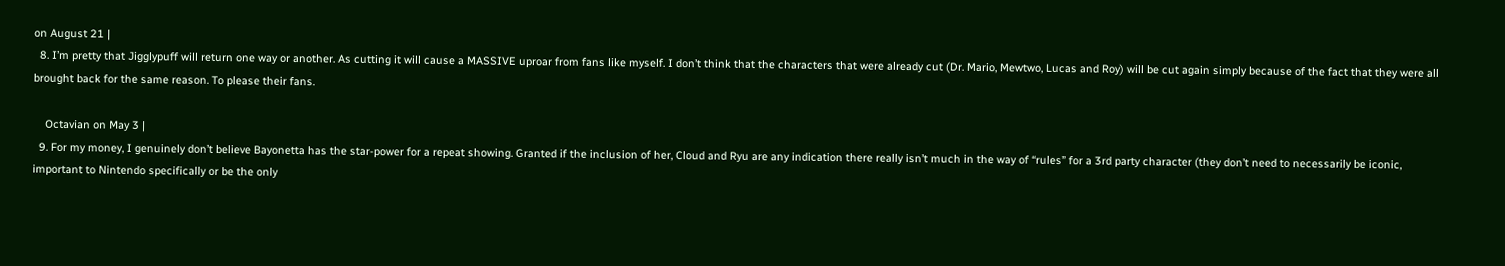on August 21 |
  8. I’m pretty that Jigglypuff will return one way or another. As cutting it will cause a MASSIVE uproar from fans like myself. I don’t think that the characters that were already cut (Dr. Mario, Mewtwo, Lucas and Roy) will be cut again simply because of the fact that they were all brought back for the same reason. To please their fans.

    Octavian on May 3 |
  9. For my money, I genuinely don’t believe Bayonetta has the star-power for a repeat showing. Granted if the inclusion of her, Cloud and Ryu are any indication there really isn’t much in the way of “rules” for a 3rd party character (they don’t need to necessarily be iconic, important to Nintendo specifically or be the only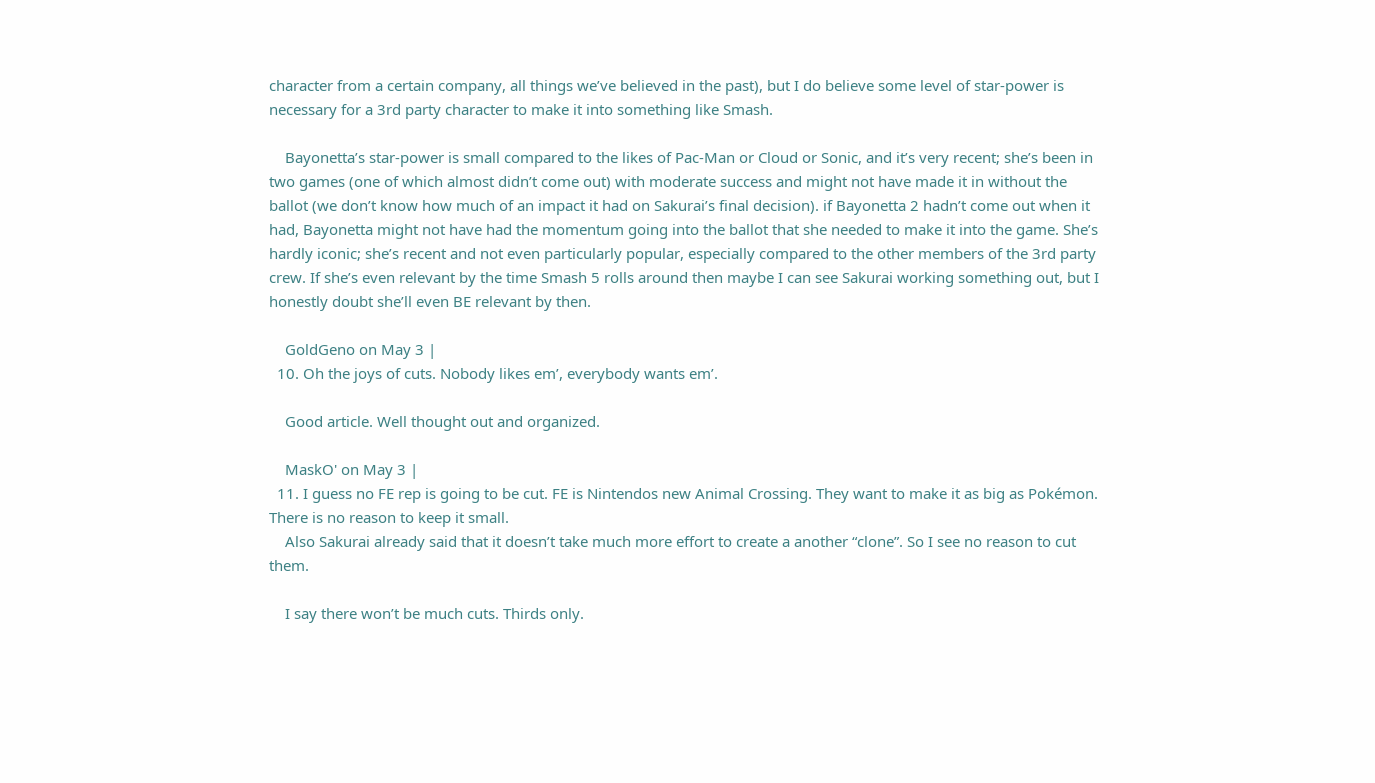character from a certain company, all things we’ve believed in the past), but I do believe some level of star-power is necessary for a 3rd party character to make it into something like Smash.

    Bayonetta’s star-power is small compared to the likes of Pac-Man or Cloud or Sonic, and it’s very recent; she’s been in two games (one of which almost didn’t come out) with moderate success and might not have made it in without the ballot (we don’t know how much of an impact it had on Sakurai’s final decision). if Bayonetta 2 hadn’t come out when it had, Bayonetta might not have had the momentum going into the ballot that she needed to make it into the game. She’s hardly iconic; she’s recent and not even particularly popular, especially compared to the other members of the 3rd party crew. If she’s even relevant by the time Smash 5 rolls around then maybe I can see Sakurai working something out, but I honestly doubt she’ll even BE relevant by then.

    GoldGeno on May 3 |
  10. Oh the joys of cuts. Nobody likes em’, everybody wants em’.

    Good article. Well thought out and organized.

    MaskO' on May 3 |
  11. I guess no FE rep is going to be cut. FE is Nintendos new Animal Crossing. They want to make it as big as Pokémon. There is no reason to keep it small.
    Also Sakurai already said that it doesn’t take much more effort to create a another “clone”. So I see no reason to cut them.

    I say there won’t be much cuts. Thirds only.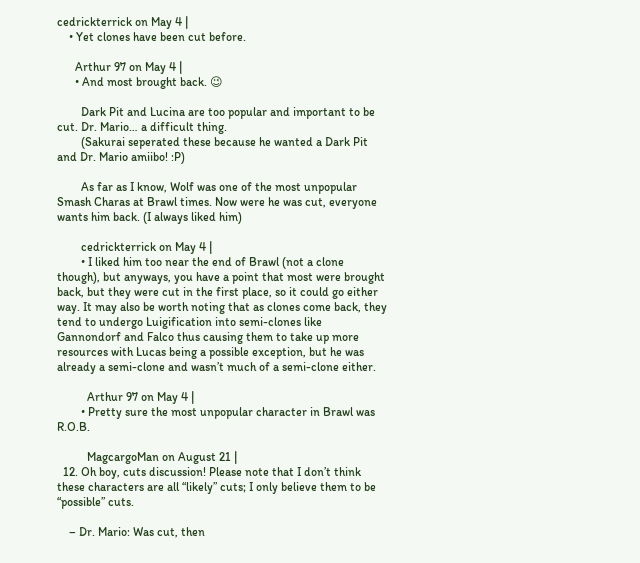cedrickterrick on May 4 |
    • Yet clones have been cut before.

      Arthur 97 on May 4 |
      • And most brought back. 😉

        Dark Pit and Lucina are too popular and important to be cut. Dr. Mario… a difficult thing.
        (Sakurai seperated these because he wanted a Dark Pit and Dr. Mario amiibo! :P)

        As far as I know, Wolf was one of the most unpopular Smash Charas at Brawl times. Now were he was cut, everyone wants him back. (I always liked him)

        cedrickterrick on May 4 |
        • I liked him too near the end of Brawl (not a clone though), but anyways, you have a point that most were brought back, but they were cut in the first place, so it could go either way. It may also be worth noting that as clones come back, they tend to undergo Luigification into semi-clones like Gannondorf and Falco thus causing them to take up more resources with Lucas being a possible exception, but he was already a semi-clone and wasn’t much of a semi-clone either.

          Arthur 97 on May 4 |
        • Pretty sure the most unpopular character in Brawl was R.O.B.

          MagcargoMan on August 21 |
  12. Oh boy, cuts discussion! Please note that I don’t think these characters are all “likely” cuts; I only believe them to be “possible” cuts.

    – Dr. Mario: Was cut, then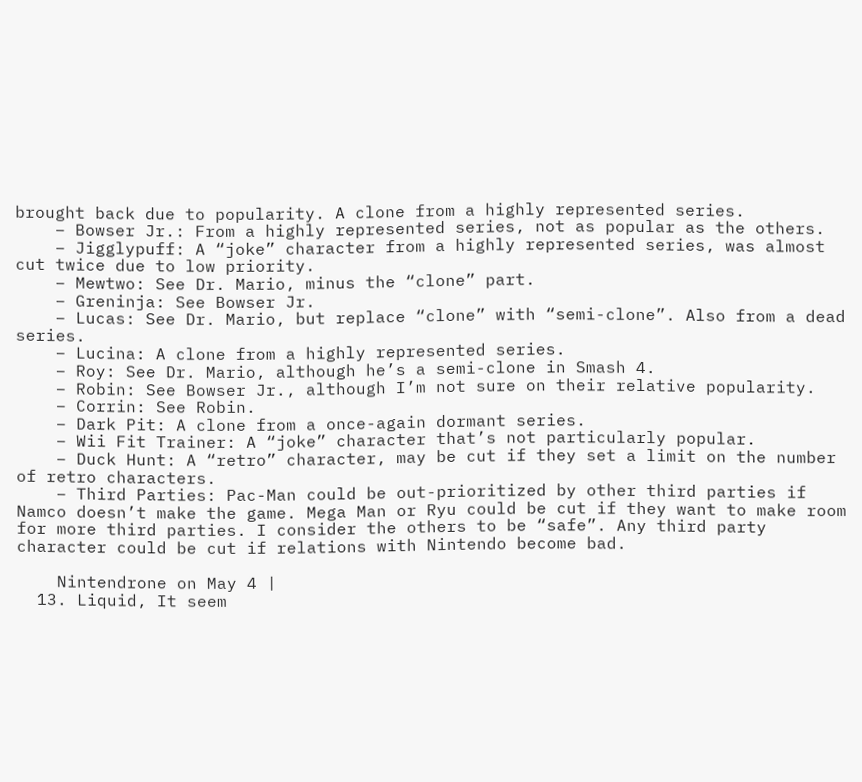brought back due to popularity. A clone from a highly represented series.
    – Bowser Jr.: From a highly represented series, not as popular as the others.
    – Jigglypuff: A “joke” character from a highly represented series, was almost cut twice due to low priority.
    – Mewtwo: See Dr. Mario, minus the “clone” part.
    – Greninja: See Bowser Jr.
    – Lucas: See Dr. Mario, but replace “clone” with “semi-clone”. Also from a dead series.
    – Lucina: A clone from a highly represented series.
    – Roy: See Dr. Mario, although he’s a semi-clone in Smash 4.
    – Robin: See Bowser Jr., although I’m not sure on their relative popularity.
    – Corrin: See Robin.
    – Dark Pit: A clone from a once-again dormant series.
    – Wii Fit Trainer: A “joke” character that’s not particularly popular.
    – Duck Hunt: A “retro” character, may be cut if they set a limit on the number of retro characters.
    – Third Parties: Pac-Man could be out-prioritized by other third parties if Namco doesn’t make the game. Mega Man or Ryu could be cut if they want to make room for more third parties. I consider the others to be “safe”. Any third party character could be cut if relations with Nintendo become bad.

    Nintendrone on May 4 |
  13. Liquid, It seem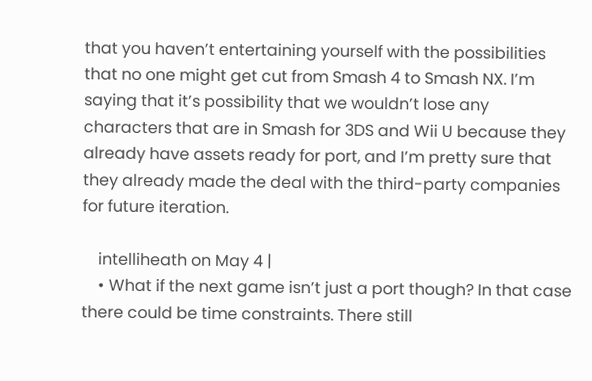that you haven’t entertaining yourself with the possibilities that no one might get cut from Smash 4 to Smash NX. I’m saying that it’s possibility that we wouldn’t lose any characters that are in Smash for 3DS and Wii U because they already have assets ready for port, and I’m pretty sure that they already made the deal with the third-party companies for future iteration.

    intelliheath on May 4 |
    • What if the next game isn’t just a port though? In that case there could be time constraints. There still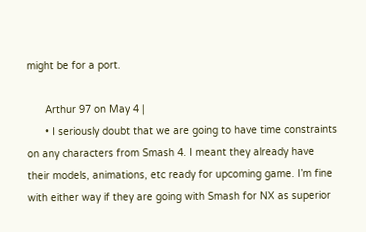might be for a port.

      Arthur 97 on May 4 |
      • I seriously doubt that we are going to have time constraints on any characters from Smash 4. I meant they already have their models, animations, etc ready for upcoming game. I’m fine with either way if they are going with Smash for NX as superior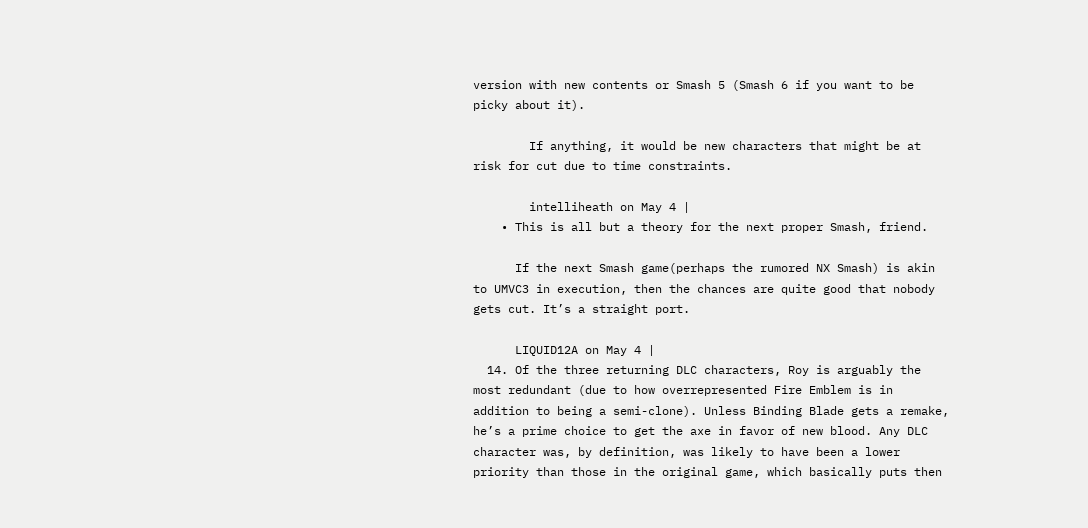version with new contents or Smash 5 (Smash 6 if you want to be picky about it).

        If anything, it would be new characters that might be at risk for cut due to time constraints.

        intelliheath on May 4 |
    • This is all but a theory for the next proper Smash, friend.

      If the next Smash game(perhaps the rumored NX Smash) is akin to UMVC3 in execution, then the chances are quite good that nobody gets cut. It’s a straight port.

      LIQUID12A on May 4 |
  14. Of the three returning DLC characters, Roy is arguably the most redundant (due to how overrepresented Fire Emblem is in addition to being a semi-clone). Unless Binding Blade gets a remake, he’s a prime choice to get the axe in favor of new blood. Any DLC character was, by definition, was likely to have been a lower priority than those in the original game, which basically puts then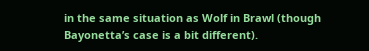in the same situation as Wolf in Brawl (though Bayonetta’s case is a bit different).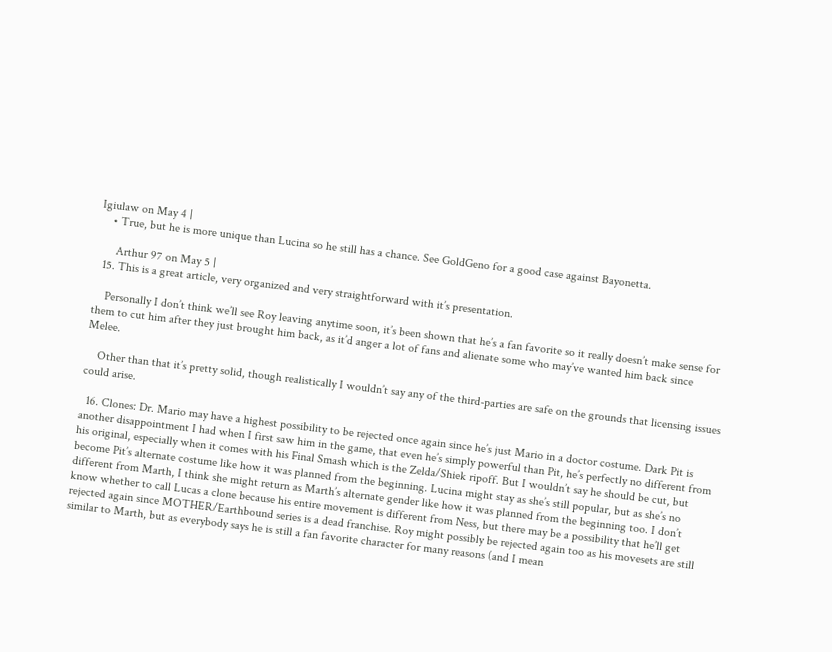Igiulaw on May 4 |
    • True, but he is more unique than Lucina so he still has a chance. See GoldGeno for a good case against Bayonetta.

      Arthur 97 on May 5 |
  15. This is a great article, very organized and very straightforward with it’s presentation.

    Personally I don’t think we’ll see Roy leaving anytime soon, it’s been shown that he’s a fan favorite so it really doesn’t make sense for them to cut him after they just brought him back, as it’d anger a lot of fans and alienate some who may’ve wanted him back since Melee.

    Other than that it’s pretty solid, though realistically I wouldn’t say any of the third-parties are safe on the grounds that licensing issues could arise.

  16. Clones: Dr. Mario may have a highest possibility to be rejected once again since he’s just Mario in a doctor costume. Dark Pit is another disappointment I had when I first saw him in the game, that even he’s simply powerful than Pit, he’s perfectly no different from his original, especially when it comes with his Final Smash which is the Zelda/Shiek ripoff. But I wouldn’t say he should be cut, but become Pit’s alternate costume like how it was planned from the beginning. Lucina might stay as she’s still popular, but as she’s no different from Marth, I think she might return as Marth’s alternate gender like how it was planned from the beginning too. I don’t know whether to call Lucas a clone because his entire movement is different from Ness, but there may be a possibility that he’ll get rejected again since MOTHER/Earthbound series is a dead franchise. Roy might possibly be rejected again too as his movesets are still similar to Marth, but as everybody says he is still a fan favorite character for many reasons (and I mean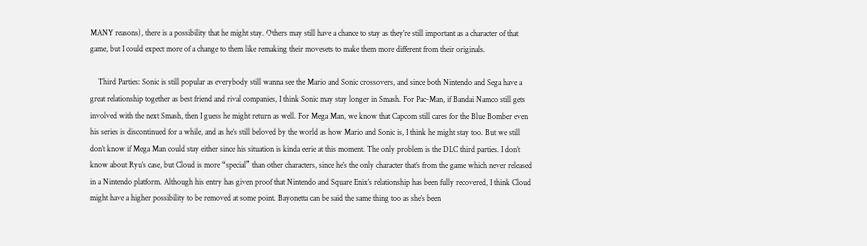MANY reasons), there is a possibility that he might stay. Others may still have a chance to stay as they’re still important as a character of that game, but I could expect more of a change to them like remaking their movesets to make them more different from their originals.

    Third Parties: Sonic is still popular as everybody still wanna see the Mario and Sonic crossovers, and since both Nintendo and Sega have a great relationship together as best friend and rival companies, I think Sonic may stay longer in Smash. For Pac-Man, if Bandai Namco still gets involved with the next Smash, then I guess he might return as well. For Mega Man, we know that Capcom still cares for the Blue Bomber even his series is discontinued for a while, and as he’s still beloved by the world as how Mario and Sonic is, I think he might stay too. But we still don’t know if Mega Man could stay either since his situation is kinda eerie at this moment. The only problem is the DLC third parties. I don’t know about Ryu’s case, but Cloud is more “special” than other characters, since he’s the only character that’s from the game which never released in a Nintendo platform. Although his entry has given proof that Nintendo and Square Enix’s relationship has been fully recovered, I think Cloud might have a higher possibility to be removed at some point. Bayonetta can be said the same thing too as she’s been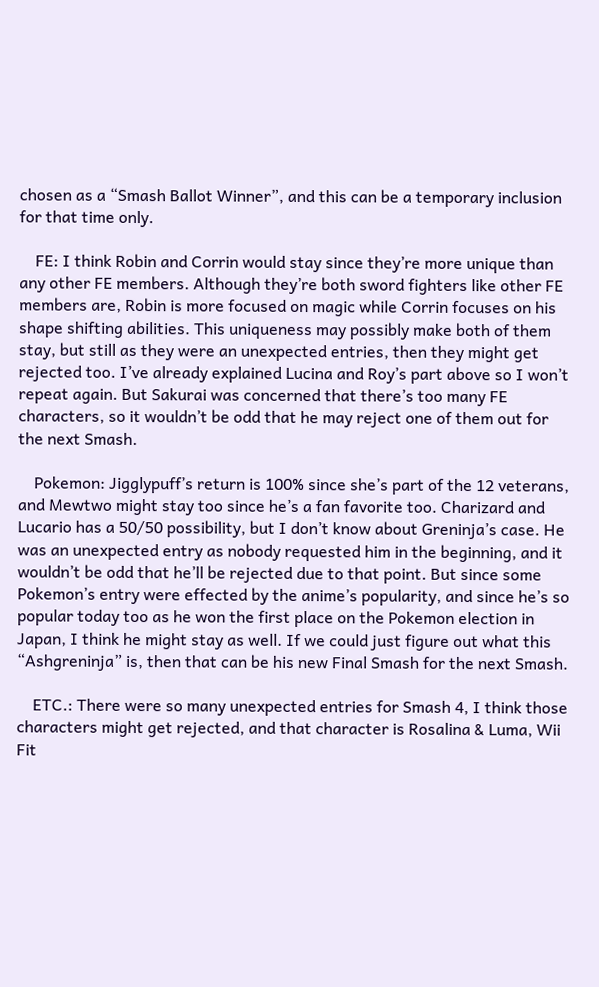chosen as a “Smash Ballot Winner”, and this can be a temporary inclusion for that time only.

    FE: I think Robin and Corrin would stay since they’re more unique than any other FE members. Although they’re both sword fighters like other FE members are, Robin is more focused on magic while Corrin focuses on his shape shifting abilities. This uniqueness may possibly make both of them stay, but still as they were an unexpected entries, then they might get rejected too. I’ve already explained Lucina and Roy’s part above so I won’t repeat again. But Sakurai was concerned that there’s too many FE characters, so it wouldn’t be odd that he may reject one of them out for the next Smash.

    Pokemon: Jigglypuff’s return is 100% since she’s part of the 12 veterans, and Mewtwo might stay too since he’s a fan favorite too. Charizard and Lucario has a 50/50 possibility, but I don’t know about Greninja’s case. He was an unexpected entry as nobody requested him in the beginning, and it wouldn’t be odd that he’ll be rejected due to that point. But since some Pokemon’s entry were effected by the anime’s popularity, and since he’s so popular today too as he won the first place on the Pokemon election in Japan, I think he might stay as well. If we could just figure out what this “Ashgreninja” is, then that can be his new Final Smash for the next Smash.

    ETC.: There were so many unexpected entries for Smash 4, I think those characters might get rejected, and that character is Rosalina & Luma, Wii Fit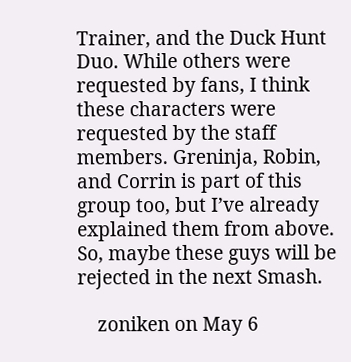Trainer, and the Duck Hunt Duo. While others were requested by fans, I think these characters were requested by the staff members. Greninja, Robin, and Corrin is part of this group too, but I’ve already explained them from above. So, maybe these guys will be rejected in the next Smash.

    zoniken on May 6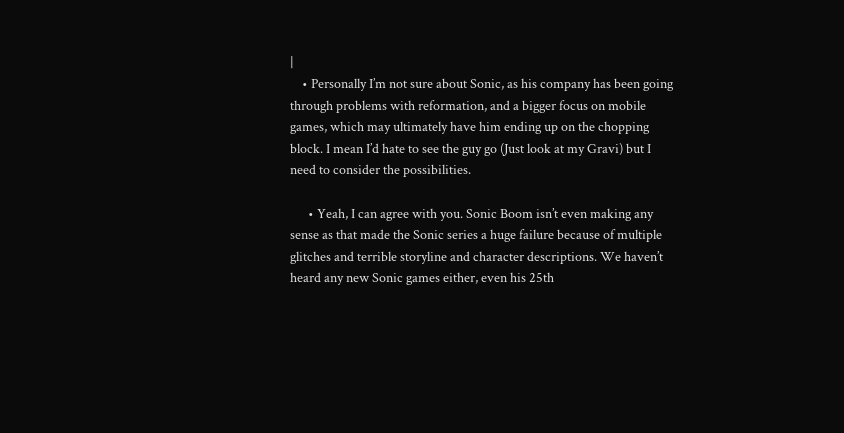|
    • Personally I’m not sure about Sonic, as his company has been going through problems with reformation, and a bigger focus on mobile games, which may ultimately have him ending up on the chopping block. I mean I’d hate to see the guy go (Just look at my Gravi) but I need to consider the possibilities.

      • Yeah, I can agree with you. Sonic Boom isn’t even making any sense as that made the Sonic series a huge failure because of multiple glitches and terrible storyline and character descriptions. We haven’t heard any new Sonic games either, even his 25th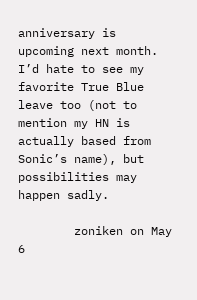anniversary is upcoming next month. I’d hate to see my favorite True Blue leave too (not to mention my HN is actually based from Sonic’s name), but possibilities may happen sadly.

        zoniken on May 6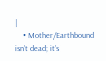|
    • Mother/Earthbound isn’t dead; it’s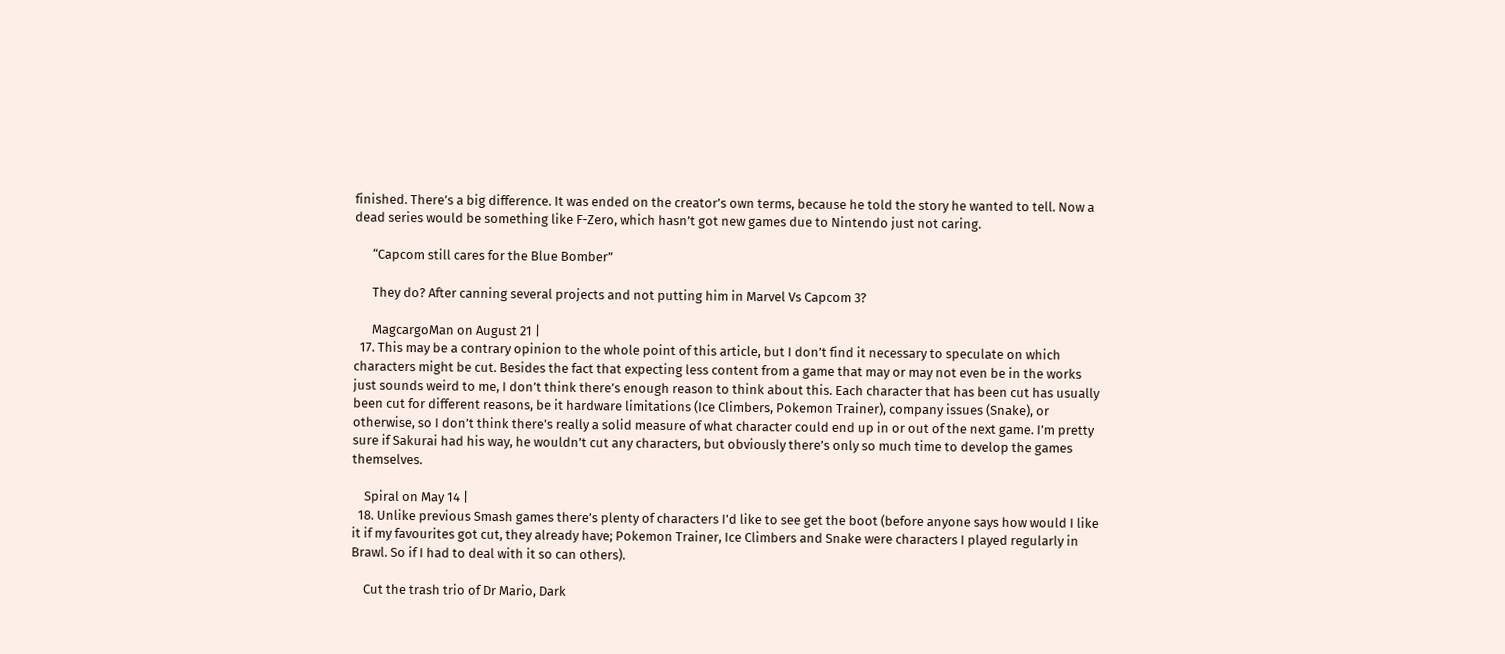finished. There’s a big difference. It was ended on the creator’s own terms, because he told the story he wanted to tell. Now a dead series would be something like F-Zero, which hasn’t got new games due to Nintendo just not caring.

      “Capcom still cares for the Blue Bomber”

      They do? After canning several projects and not putting him in Marvel Vs Capcom 3?

      MagcargoMan on August 21 |
  17. This may be a contrary opinion to the whole point of this article, but I don’t find it necessary to speculate on which characters might be cut. Besides the fact that expecting less content from a game that may or may not even be in the works just sounds weird to me, I don’t think there’s enough reason to think about this. Each character that has been cut has usually been cut for different reasons, be it hardware limitations (Ice Climbers, Pokemon Trainer), company issues (Snake), or otherwise, so I don’t think there’s really a solid measure of what character could end up in or out of the next game. I’m pretty sure if Sakurai had his way, he wouldn’t cut any characters, but obviously there’s only so much time to develop the games themselves.

    Spiral on May 14 |
  18. Unlike previous Smash games there’s plenty of characters I’d like to see get the boot (before anyone says how would I like it if my favourites got cut, they already have; Pokemon Trainer, Ice Climbers and Snake were characters I played regularly in Brawl. So if I had to deal with it so can others).

    Cut the trash trio of Dr Mario, Dark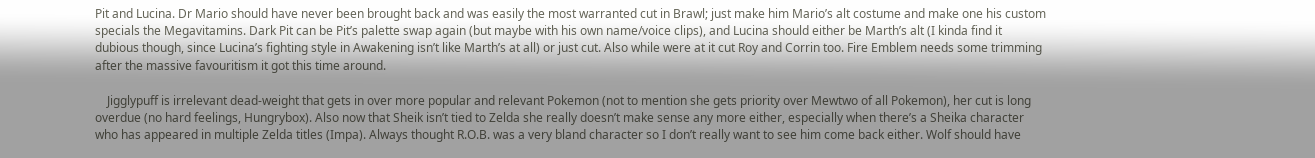Pit and Lucina. Dr Mario should have never been brought back and was easily the most warranted cut in Brawl; just make him Mario’s alt costume and make one his custom specials the Megavitamins. Dark Pit can be Pit’s palette swap again (but maybe with his own name/voice clips), and Lucina should either be Marth’s alt (I kinda find it dubious though, since Lucina’s fighting style in Awakening isn’t like Marth’s at all) or just cut. Also while were at it cut Roy and Corrin too. Fire Emblem needs some trimming after the massive favouritism it got this time around.

    Jigglypuff is irrelevant dead-weight that gets in over more popular and relevant Pokemon (not to mention she gets priority over Mewtwo of all Pokemon), her cut is long overdue (no hard feelings, Hungrybox). Also now that Sheik isn’t tied to Zelda she really doesn’t make sense any more either, especially when there’s a Sheika character who has appeared in multiple Zelda titles (Impa). Always thought R.O.B. was a very bland character so I don’t really want to see him come back either. Wolf should have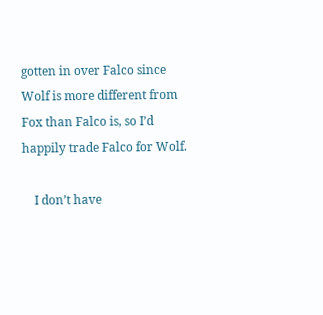gotten in over Falco since Wolf is more different from Fox than Falco is, so I’d happily trade Falco for Wolf.

    I don’t have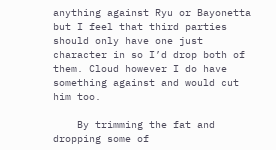anything against Ryu or Bayonetta but I feel that third parties should only have one just character in so I’d drop both of them. Cloud however I do have something against and would cut him too.

    By trimming the fat and dropping some of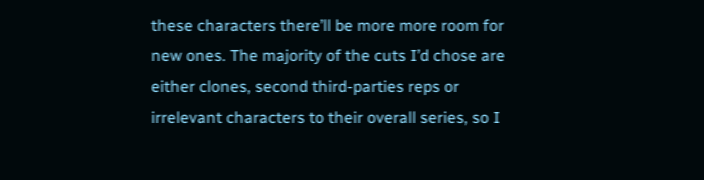these characters there’ll be more more room for new ones. The majority of the cuts I’d chose are either clones, second third-parties reps or irrelevant characters to their overall series, so I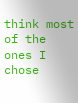think most of the ones I chose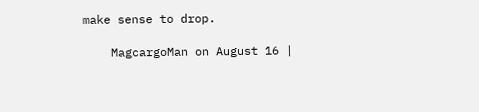make sense to drop.

    MagcargoMan on August 16 |